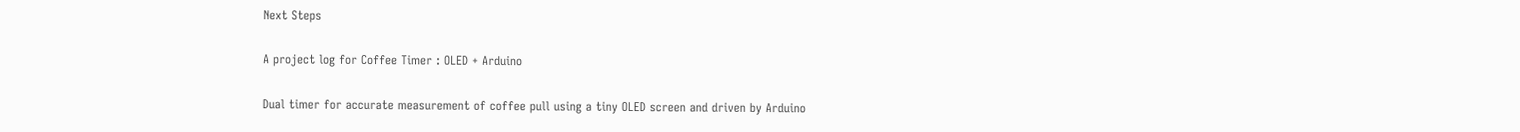Next Steps

A project log for Coffee Timer : OLED + Arduino

Dual timer for accurate measurement of coffee pull using a tiny OLED screen and driven by Arduino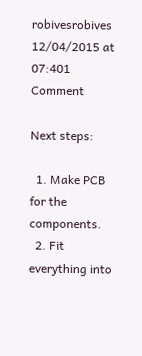robivesrobives 12/04/2015 at 07:401 Comment

Next steps:

  1. Make PCB for the components.
  2. Fit everything into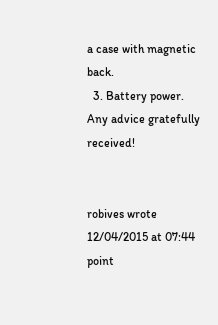a case with magnetic back.
  3. Battery power. Any advice gratefully received!


robives wrote 12/04/2015 at 07:44 point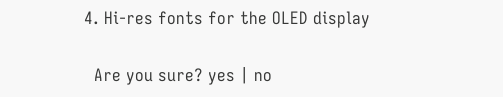4. Hi-res fonts for the OLED display

  Are you sure? yes | no